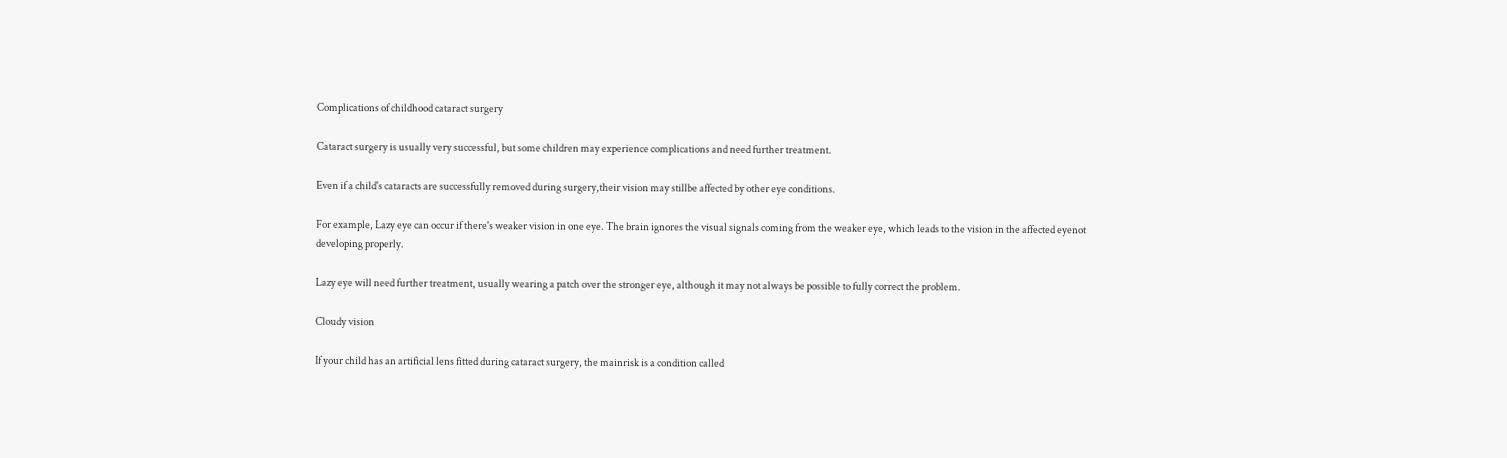Complications of childhood cataract surgery

Cataract surgery is usually very successful, but some children may experience complications and need further treatment.

Even if a child's cataracts are successfully removed during surgery,their vision may stillbe affected by other eye conditions.

For example, Lazy eye can occur if there's weaker vision in one eye. The brain ignores the visual signals coming from the weaker eye, which leads to the vision in the affected eyenot developing properly.

Lazy eye will need further treatment, usually wearing a patch over the stronger eye, although it may not always be possible to fully correct the problem.

Cloudy vision

If your child has an artificial lens fitted during cataract surgery, the mainrisk is a condition called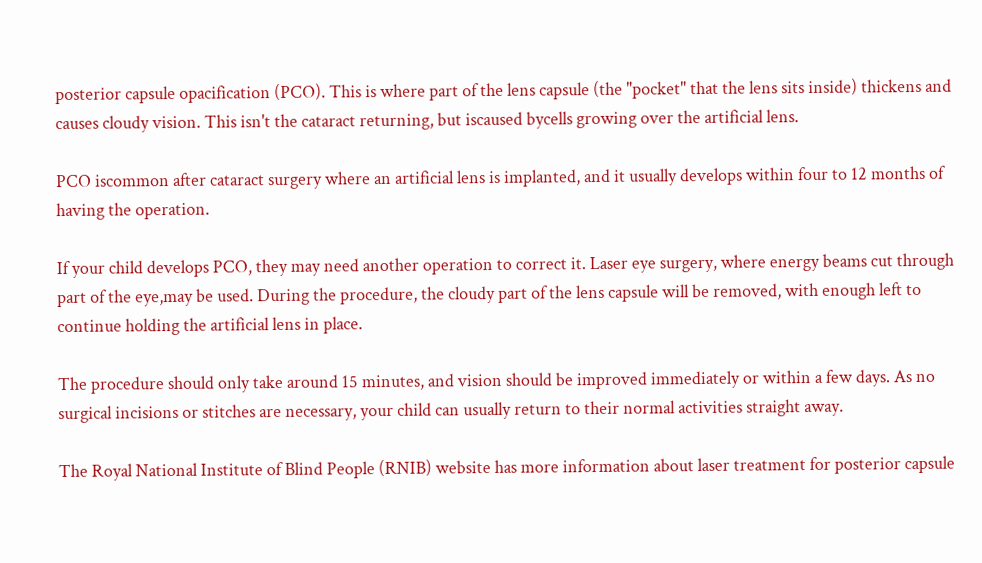posterior capsule opacification (PCO). This is where part of the lens capsule (the "pocket" that the lens sits inside) thickens and causes cloudy vision. This isn't the cataract returning, but iscaused bycells growing over the artificial lens.

PCO iscommon after cataract surgery where an artificial lens is implanted, and it usually develops within four to 12 months of having the operation.

If your child develops PCO, they may need another operation to correct it. Laser eye surgery, where energy beams cut through part of the eye,may be used. During the procedure, the cloudy part of the lens capsule will be removed, with enough left to continue holding the artificial lens in place.

The procedure should only take around 15 minutes, and vision should be improved immediately or within a few days. As no surgical incisions or stitches are necessary, your child can usually return to their normal activities straight away.

The Royal National Institute of Blind People (RNIB) website has more information about laser treatment for posterior capsule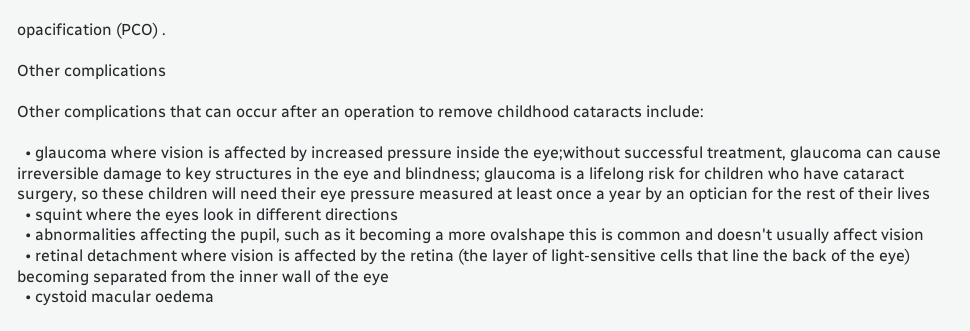opacification (PCO) .

Other complications

Other complications that can occur after an operation to remove childhood cataracts include:

  • glaucoma where vision is affected by increased pressure inside the eye;without successful treatment, glaucoma can cause irreversible damage to key structures in the eye and blindness; glaucoma is a lifelong risk for children who have cataract surgery, so these children will need their eye pressure measured at least once a year by an optician for the rest of their lives
  • squint where the eyes look in different directions
  • abnormalities affecting the pupil, such as it becoming a more ovalshape this is common and doesn't usually affect vision
  • retinal detachment where vision is affected by the retina (the layer of light-sensitive cells that line the back of the eye) becoming separated from the inner wall of the eye
  • cystoid macular oedema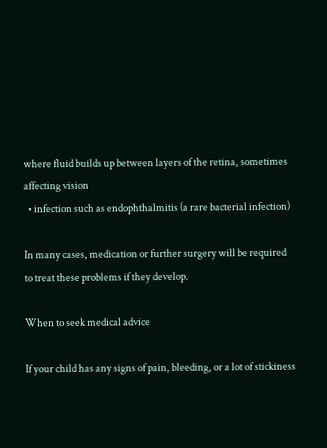where fluid builds up between layers of the retina, sometimes affecting vision
  • infection such as endophthalmitis (a rare bacterial infection)

In many cases, medication or further surgery will be required to treat these problems if they develop.

When to seek medical advice

If your child has any signs of pain, bleeding, or a lot of stickiness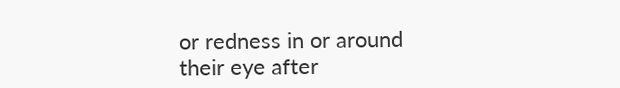or redness in or around their eye after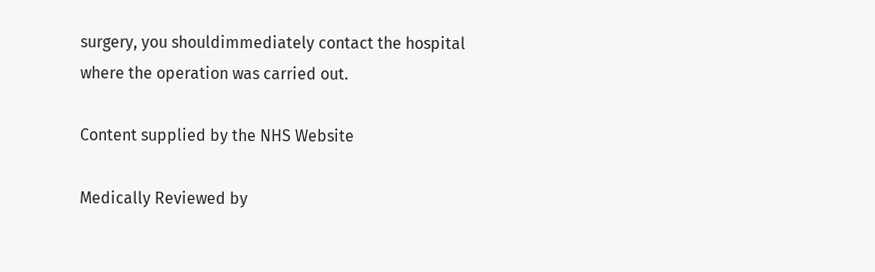surgery, you shouldimmediately contact the hospital where the operation was carried out.

Content supplied by the NHS Website

Medically Reviewed by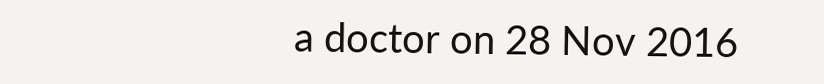a doctor on 28 Nov 2016